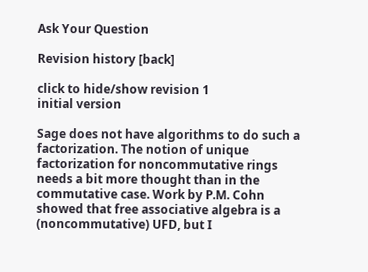Ask Your Question

Revision history [back]

click to hide/show revision 1
initial version

Sage does not have algorithms to do such a factorization. The notion of unique factorization for noncommutative rings needs a bit more thought than in the commutative case. Work by P.M. Cohn showed that free associative algebra is a (noncommutative) UFD, but I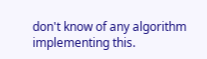don't know of any algorithm implementing this.